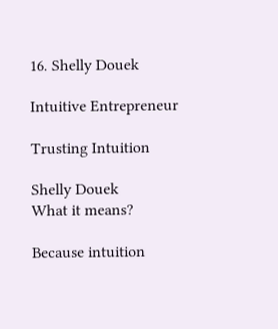16. Shelly Douek

Intuitive Entrepreneur

Trusting Intuition

Shelly Douek
What it means?

Because intuition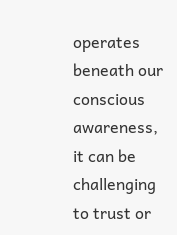operates beneath our conscious awareness, it can be challenging to trust or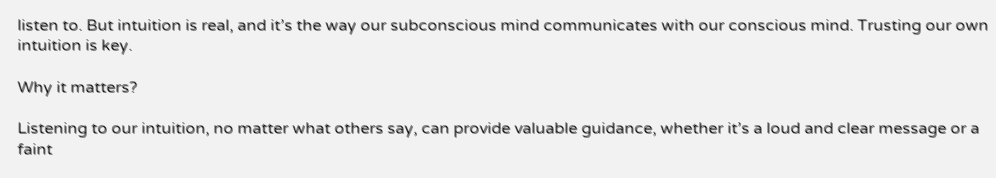listen to. But intuition is real, and it’s the way our subconscious mind communicates with our conscious mind. Trusting our own intuition is key.

Why it matters?

Listening to our intuition, no matter what others say, can provide valuable guidance, whether it’s a loud and clear message or a faint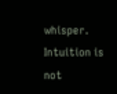whisper. Intuition is not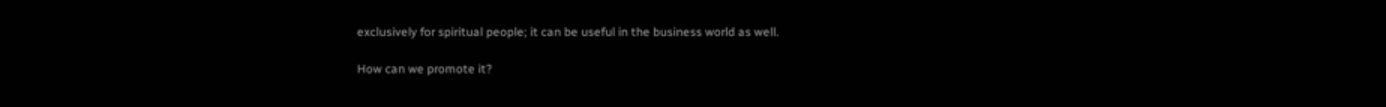exclusively for spiritual people; it can be useful in the business world as well.

How can we promote it?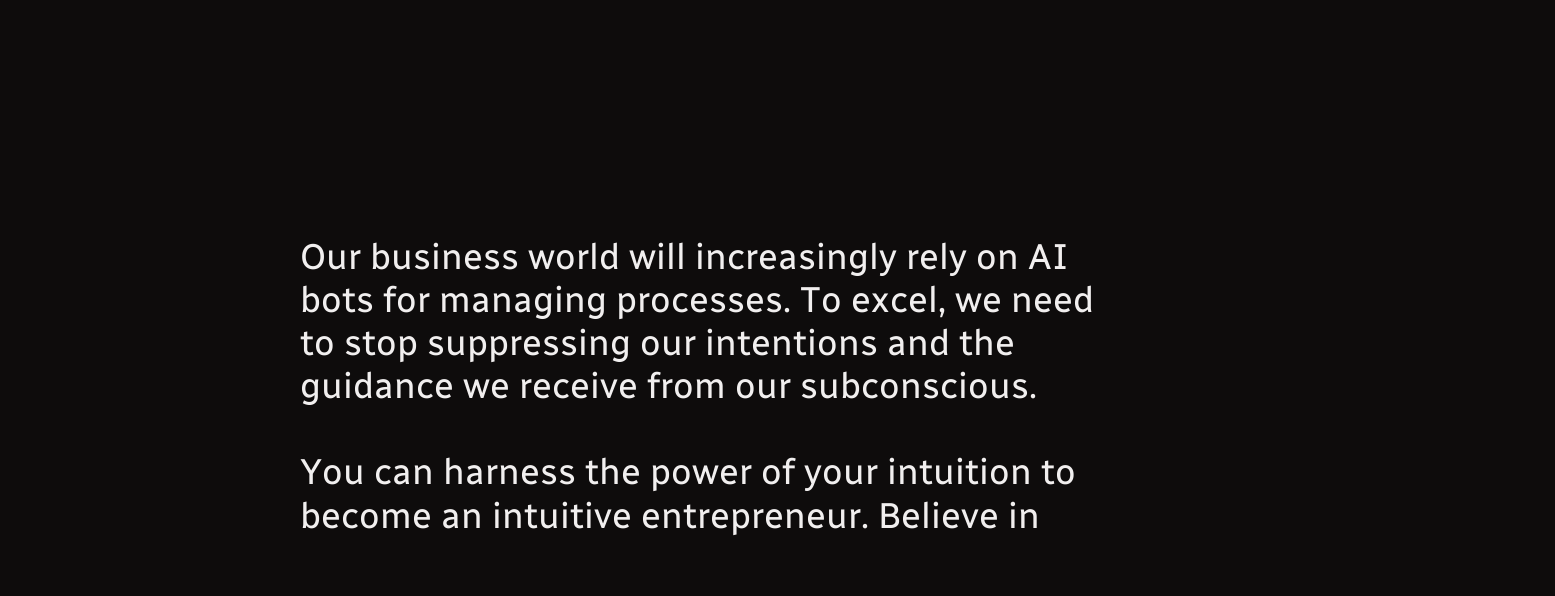Our business world will increasingly rely on AI bots for managing processes. To excel, we need to stop suppressing our intentions and the guidance we receive from our subconscious.

You can harness the power of your intuition to become an intuitive entrepreneur. Believe in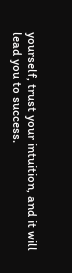yourself, trust your intuition, and it will lead you to success.